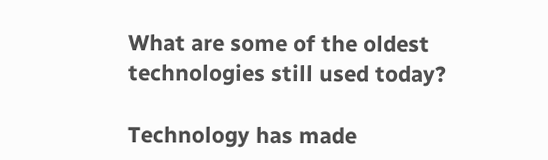What are some of the oldest technologies still used today?

Technology has made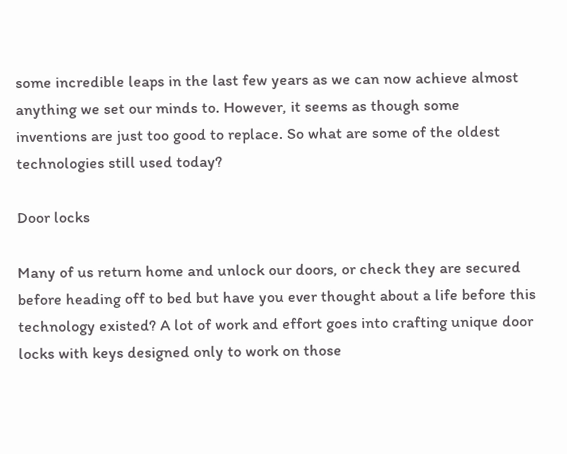some incredible leaps in the last few years as we can now achieve almost anything we set our minds to. However, it seems as though some inventions are just too good to replace. So what are some of the oldest technologies still used today?

Door locks

Many of us return home and unlock our doors, or check they are secured before heading off to bed but have you ever thought about a life before this technology existed? A lot of work and effort goes into crafting unique door locks with keys designed only to work on those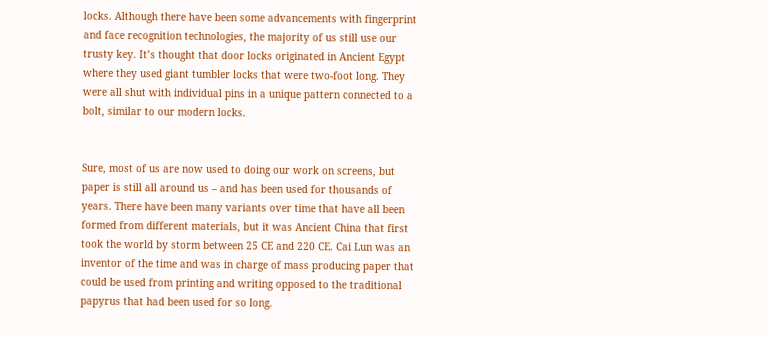locks. Although there have been some advancements with fingerprint and face recognition technologies, the majority of us still use our trusty key. It’s thought that door locks originated in Ancient Egypt where they used giant tumbler locks that were two-foot long. They were all shut with individual pins in a unique pattern connected to a bolt, similar to our modern locks.


Sure, most of us are now used to doing our work on screens, but paper is still all around us – and has been used for thousands of years. There have been many variants over time that have all been formed from different materials, but it was Ancient China that first took the world by storm between 25 CE and 220 CE. Cai Lun was an inventor of the time and was in charge of mass producing paper that could be used from printing and writing opposed to the traditional papyrus that had been used for so long.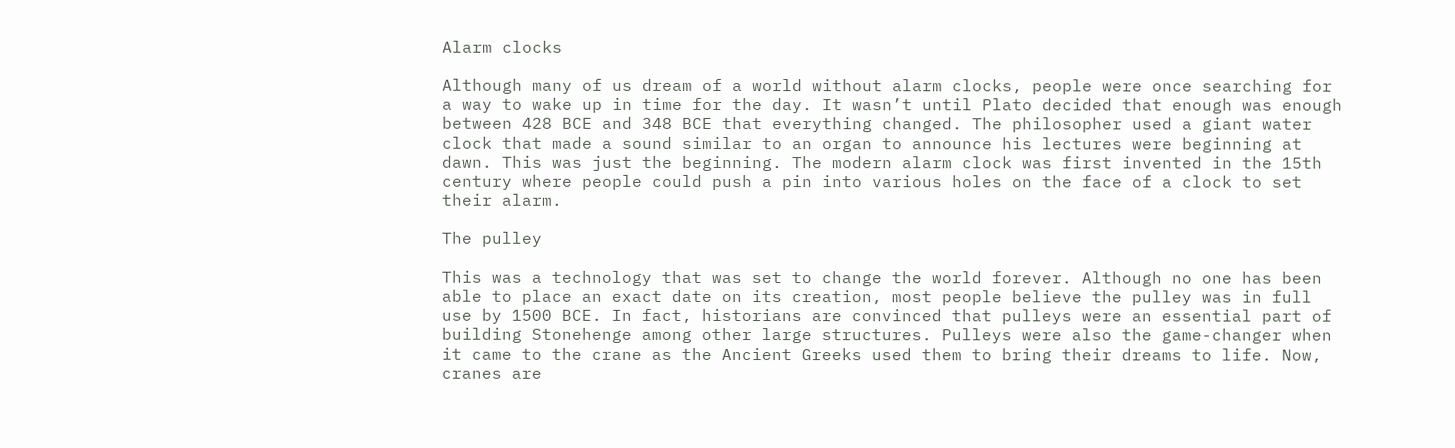Alarm clocks

Although many of us dream of a world without alarm clocks, people were once searching for a way to wake up in time for the day. It wasn’t until Plato decided that enough was enough between 428 BCE and 348 BCE that everything changed. The philosopher used a giant water clock that made a sound similar to an organ to announce his lectures were beginning at dawn. This was just the beginning. The modern alarm clock was first invented in the 15th century where people could push a pin into various holes on the face of a clock to set their alarm.

The pulley

This was a technology that was set to change the world forever. Although no one has been able to place an exact date on its creation, most people believe the pulley was in full use by 1500 BCE. In fact, historians are convinced that pulleys were an essential part of building Stonehenge among other large structures. Pulleys were also the game-changer when it came to the crane as the Ancient Greeks used them to bring their dreams to life. Now, cranes are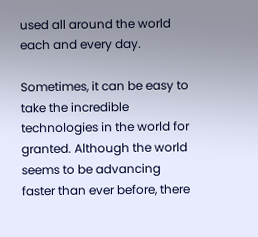used all around the world each and every day.

Sometimes, it can be easy to take the incredible technologies in the world for granted. Although the world seems to be advancing faster than ever before, there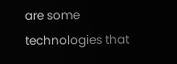are some technologies that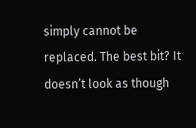simply cannot be replaced. The best bit? It doesn’t look as though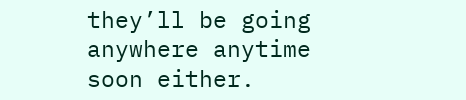they’ll be going anywhere anytime soon either.